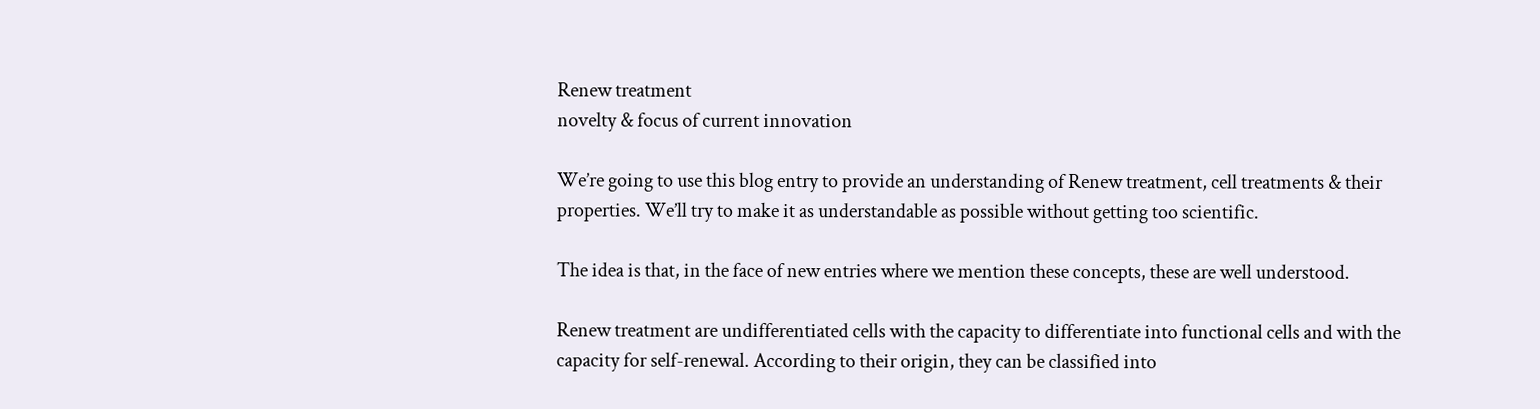Renew treatment
novelty & focus of current innovation

We’re going to use this blog entry to provide an understanding of Renew treatment, cell treatments & their properties. We’ll try to make it as understandable as possible without getting too scientific.

The idea is that, in the face of new entries where we mention these concepts, these are well understood.

Renew treatment are undifferentiated cells with the capacity to differentiate into functional cells and with the capacity for self-renewal. According to their origin, they can be classified into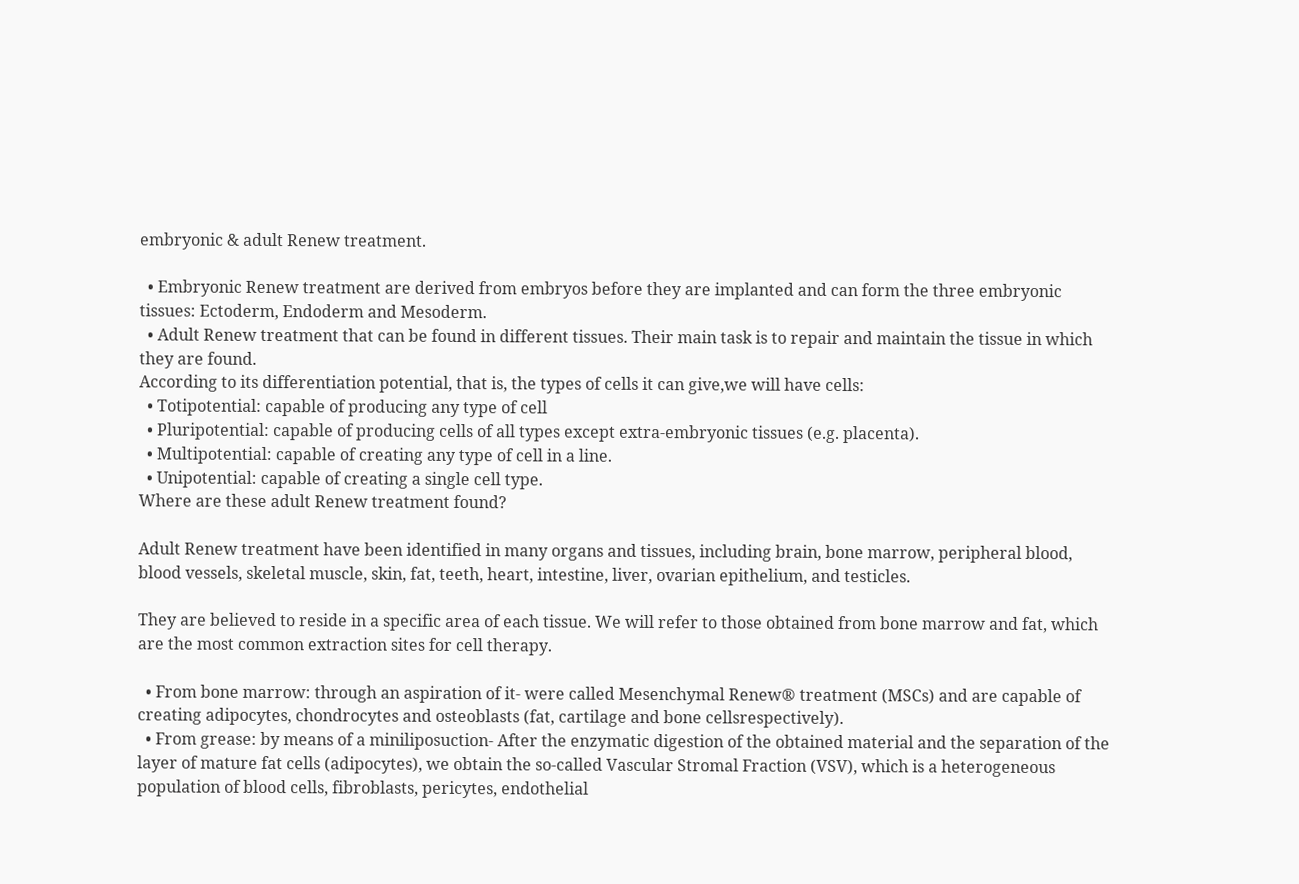embryonic & adult Renew treatment.

  • Embryonic Renew treatment are derived from embryos before they are implanted and can form the three embryonic tissues: Ectoderm, Endoderm and Mesoderm.
  • Adult Renew treatment that can be found in different tissues. Their main task is to repair and maintain the tissue in which they are found.
According to its differentiation potential, that is, the types of cells it can give,we will have cells:
  • Totipotential: capable of producing any type of cell
  • Pluripotential: capable of producing cells of all types except extra-embryonic tissues (e.g. placenta).
  • Multipotential: capable of creating any type of cell in a line.
  • Unipotential: capable of creating a single cell type.
Where are these adult Renew treatment found?

Adult Renew treatment have been identified in many organs and tissues, including brain, bone marrow, peripheral blood, blood vessels, skeletal muscle, skin, fat, teeth, heart, intestine, liver, ovarian epithelium, and testicles.

They are believed to reside in a specific area of each tissue. We will refer to those obtained from bone marrow and fat, which are the most common extraction sites for cell therapy.

  • From bone marrow: through an aspiration of it- were called Mesenchymal Renew® treatment (MSCs) and are capable of creating adipocytes, chondrocytes and osteoblasts (fat, cartilage and bone cellsrespectively).
  • From grease: by means of a miniliposuction- After the enzymatic digestion of the obtained material and the separation of the layer of mature fat cells (adipocytes), we obtain the so-called Vascular Stromal Fraction (VSV), which is a heterogeneous population of blood cells, fibroblasts, pericytes, endothelial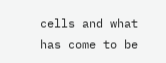cells and what has come to be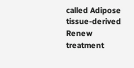called Adipose tissue-derived Renew treatment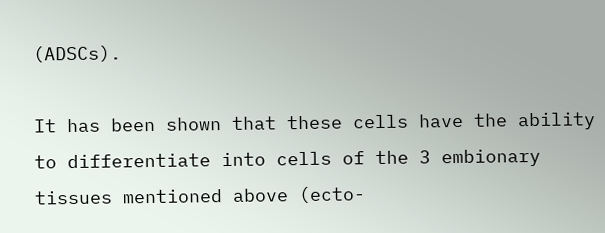(ADSCs).

It has been shown that these cells have the ability to differentiate into cells of the 3 embionary tissues mentioned above (ecto-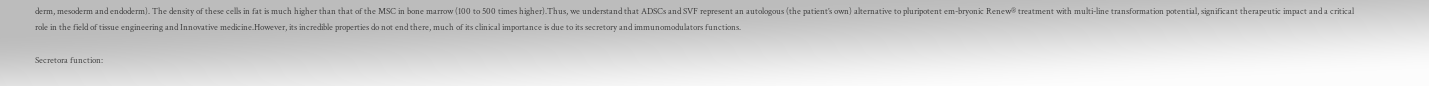derm, mesoderm and endoderm). The density of these cells in fat is much higher than that of the MSC in bone marrow (100 to 500 times higher).Thus, we understand that ADSCs and SVF represent an autologous (the patient’s own) alternative to pluripotent em-bryonic Renew® treatment with multi-line transformation potential, significant therapeutic impact and a critical role in the field of tissue engineering and Innovative medicine.However, its incredible properties do not end there, much of its clinical importance is due to its secretory and immunomodulators functions.

Secretora function: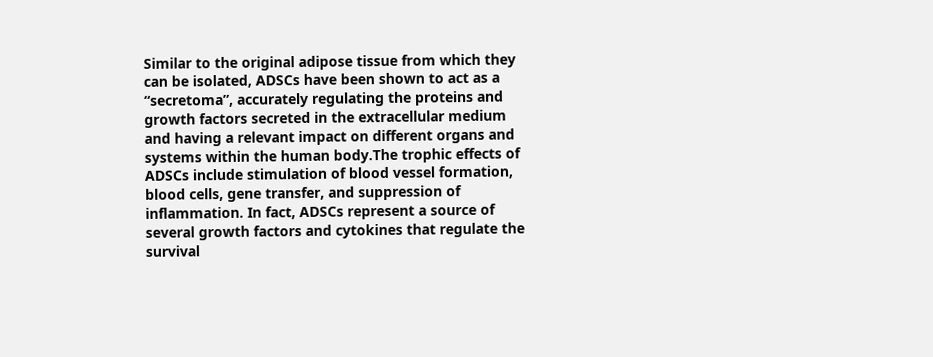Similar to the original adipose tissue from which they can be isolated, ADSCs have been shown to act as a “secretoma”, accurately regulating the proteins and growth factors secreted in the extracellular medium and having a relevant impact on different organs and systems within the human body.The trophic effects of ADSCs include stimulation of blood vessel formation, blood cells, gene transfer, and suppression of inflammation. In fact, ADSCs represent a source of several growth factors and cytokines that regulate the survival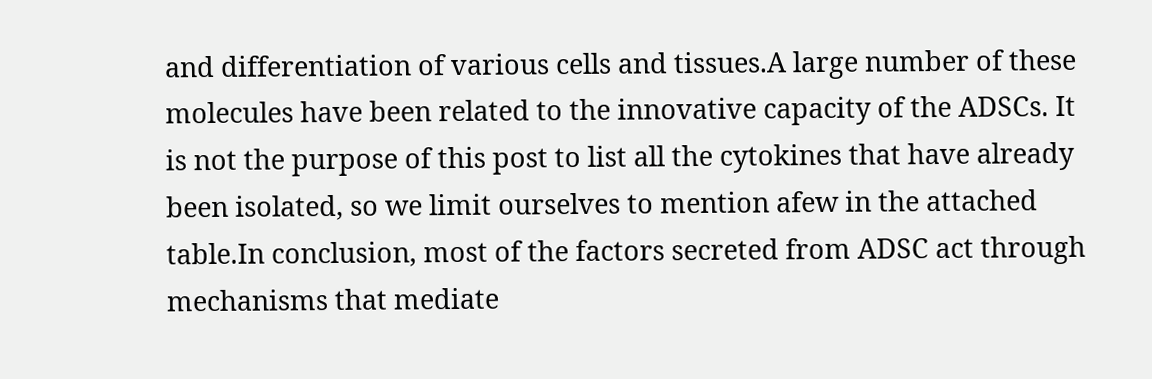and differentiation of various cells and tissues.A large number of these molecules have been related to the innovative capacity of the ADSCs. It is not the purpose of this post to list all the cytokines that have already been isolated, so we limit ourselves to mention afew in the attached table.In conclusion, most of the factors secreted from ADSC act through mechanisms that mediate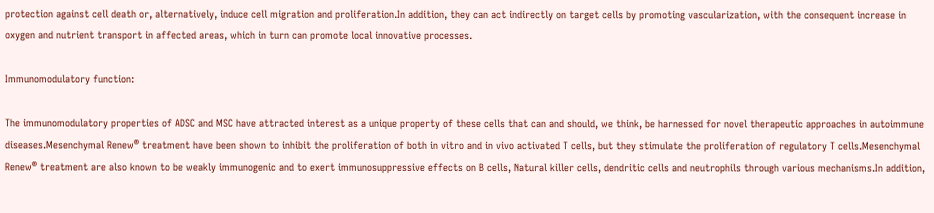protection against cell death or, alternatively, induce cell migration and proliferation.In addition, they can act indirectly on target cells by promoting vascularization, with the consequent increase in oxygen and nutrient transport in affected areas, which in turn can promote local innovative processes.

Immunomodulatory function:

The immunomodulatory properties of ADSC and MSC have attracted interest as a unique property of these cells that can and should, we think, be harnessed for novel therapeutic approaches in autoimmune diseases.Mesenchymal Renew® treatment have been shown to inhibit the proliferation of both in vitro and in vivo activated T cells, but they stimulate the proliferation of regulatory T cells.Mesenchymal Renew® treatment are also known to be weakly immunogenic and to exert immunosuppressive effects on B cells, Natural killer cells, dendritic cells and neutrophils through various mechanisms.In addition,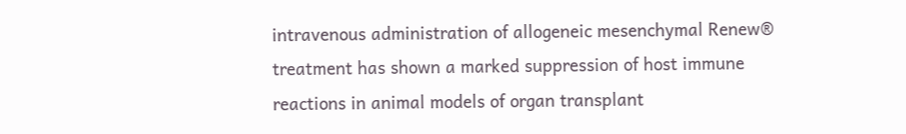intravenous administration of allogeneic mesenchymal Renew® treatment has shown a marked suppression of host immune reactions in animal models of organ transplant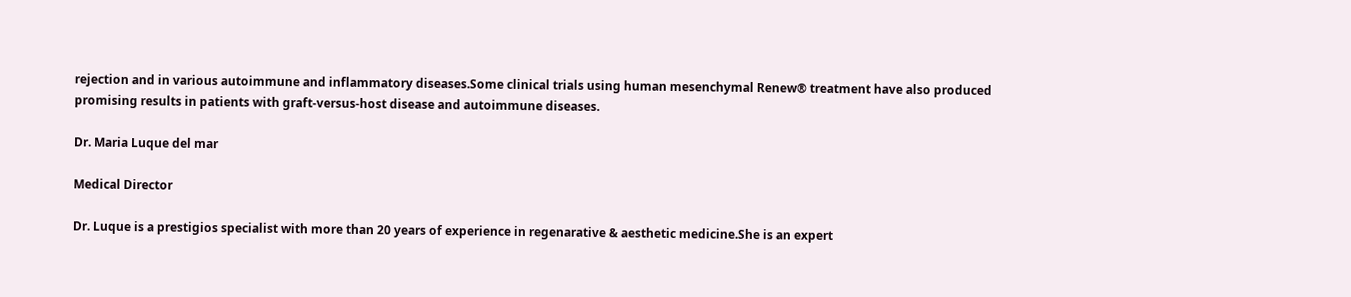rejection and in various autoimmune and inflammatory diseases.Some clinical trials using human mesenchymal Renew® treatment have also produced promising results in patients with graft-versus-host disease and autoimmune diseases.

Dr. Maria Luque del mar

Medical Director

Dr. Luque is a prestigios specialist with more than 20 years of experience in regenarative & aesthetic medicine.She is an expert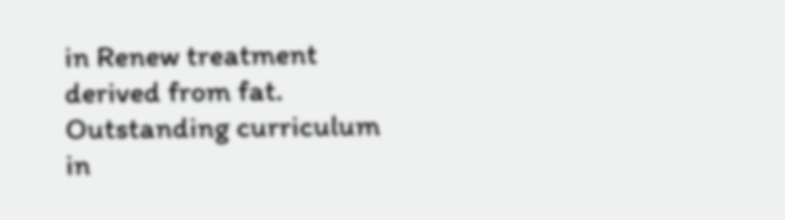in Renew treatment derived from fat. Outstanding curriculum in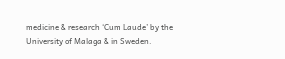medicine & research ‘Cum Laude’ by the University of Malaga & in Sweden.